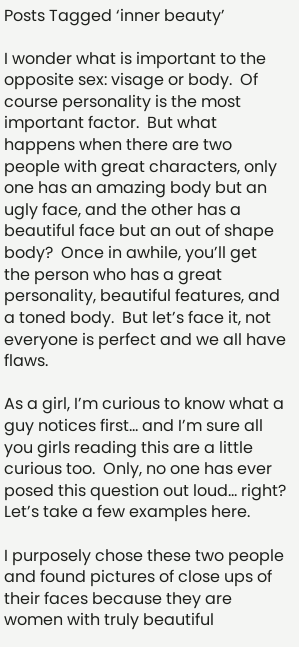Posts Tagged ‘inner beauty’

I wonder what is important to the opposite sex: visage or body.  Of course personality is the most important factor.  But what happens when there are two people with great characters, only one has an amazing body but an ugly face, and the other has a beautiful face but an out of shape body?  Once in awhile, you’ll get the person who has a great personality, beautiful features, and a toned body.  But let’s face it, not everyone is perfect and we all have flaws.

As a girl, I’m curious to know what a guy notices first… and I’m sure all you girls reading this are a little curious too.  Only, no one has ever posed this question out loud… right?  Let’s take a few examples here.

I purposely chose these two people and found pictures of close ups of their faces because they are women with truly beautiful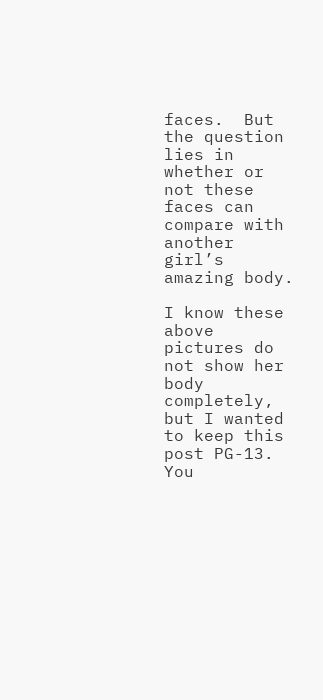faces.  But the question lies in whether or not these faces can compare with another girl’s amazing body.

I know these above pictures do not show her body completely, but I wanted to keep this post PG-13.  You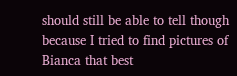should still be able to tell though because I tried to find pictures of Bianca that best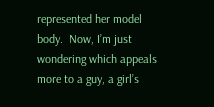represented her model body.  Now, I’m just wondering which appeals more to a guy, a girl’s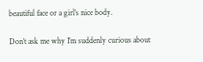beautiful face or a girl’s nice body.

Don’t ask me why I’m suddenly curious about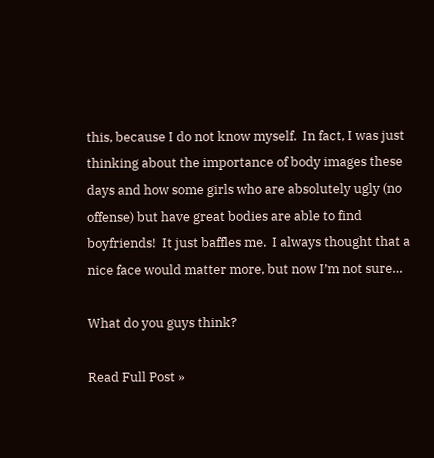this, because I do not know myself.  In fact, I was just thinking about the importance of body images these days and how some girls who are absolutely ugly (no offense) but have great bodies are able to find boyfriends!  It just baffles me.  I always thought that a nice face would matter more, but now I’m not sure…

What do you guys think?

Read Full Post »